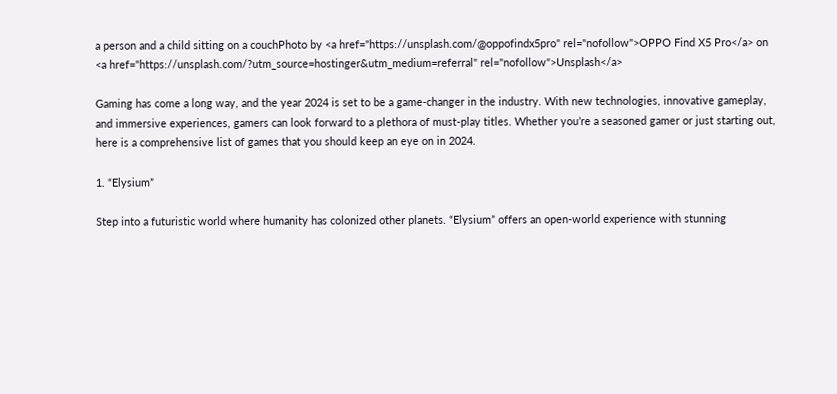a person and a child sitting on a couchPhoto by <a href="https://unsplash.com/@oppofindx5pro" rel="nofollow">OPPO Find X5 Pro</a> on <a href="https://unsplash.com/?utm_source=hostinger&utm_medium=referral" rel="nofollow">Unsplash</a>

Gaming has come a long way, and the year 2024 is set to be a game-changer in the industry. With new technologies, innovative gameplay, and immersive experiences, gamers can look forward to a plethora of must-play titles. Whether you’re a seasoned gamer or just starting out, here is a comprehensive list of games that you should keep an eye on in 2024.

1. “Elysium”

Step into a futuristic world where humanity has colonized other planets. “Elysium” offers an open-world experience with stunning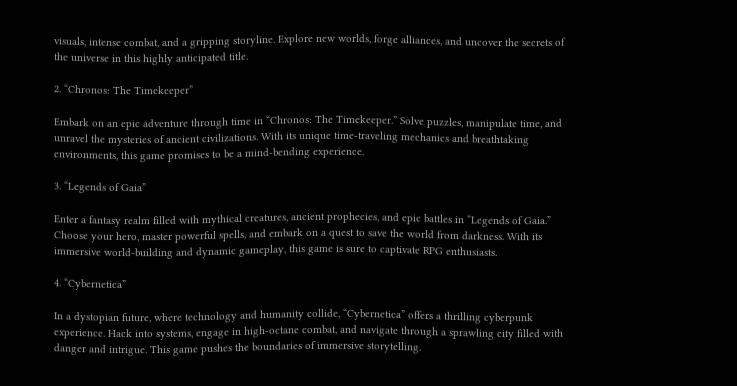visuals, intense combat, and a gripping storyline. Explore new worlds, forge alliances, and uncover the secrets of the universe in this highly anticipated title.

2. “Chronos: The Timekeeper”

Embark on an epic adventure through time in “Chronos: The Timekeeper.” Solve puzzles, manipulate time, and unravel the mysteries of ancient civilizations. With its unique time-traveling mechanics and breathtaking environments, this game promises to be a mind-bending experience.

3. “Legends of Gaia”

Enter a fantasy realm filled with mythical creatures, ancient prophecies, and epic battles in “Legends of Gaia.” Choose your hero, master powerful spells, and embark on a quest to save the world from darkness. With its immersive world-building and dynamic gameplay, this game is sure to captivate RPG enthusiasts.

4. “Cybernetica”

In a dystopian future, where technology and humanity collide, “Cybernetica” offers a thrilling cyberpunk experience. Hack into systems, engage in high-octane combat, and navigate through a sprawling city filled with danger and intrigue. This game pushes the boundaries of immersive storytelling.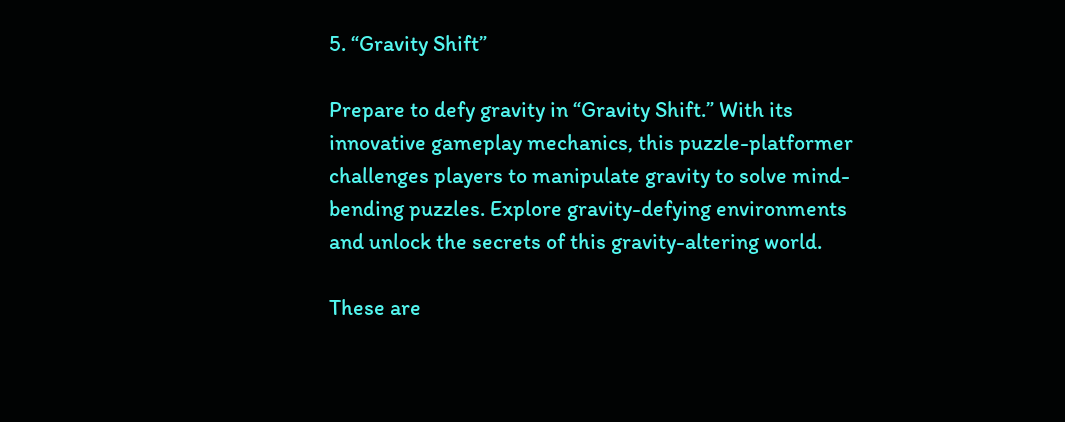5. “Gravity Shift”

Prepare to defy gravity in “Gravity Shift.” With its innovative gameplay mechanics, this puzzle-platformer challenges players to manipulate gravity to solve mind-bending puzzles. Explore gravity-defying environments and unlock the secrets of this gravity-altering world.

These are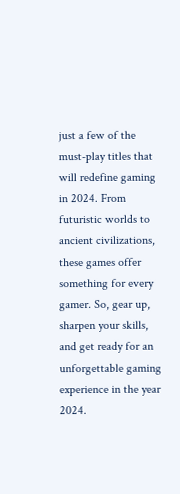just a few of the must-play titles that will redefine gaming in 2024. From futuristic worlds to ancient civilizations, these games offer something for every gamer. So, gear up, sharpen your skills, and get ready for an unforgettable gaming experience in the year 2024.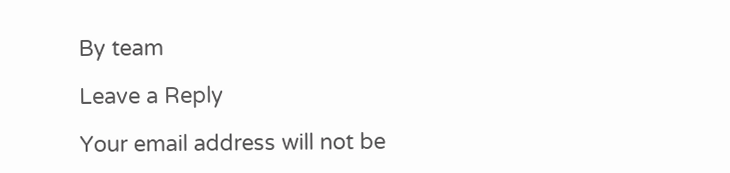By team

Leave a Reply

Your email address will not be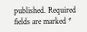published. Required fields are marked *